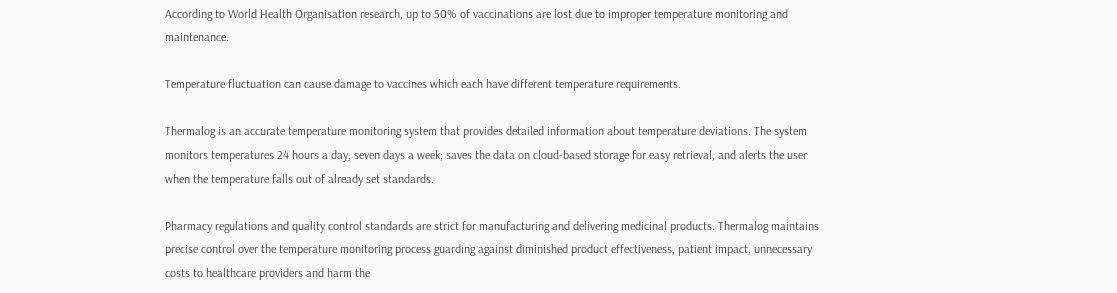According to World Health Organisation research, up to 50% of vaccinations are lost due to improper temperature monitoring and maintenance.

Temperature fluctuation can cause damage to vaccines which each have different temperature requirements.

Thermalog is an accurate temperature monitoring system that provides detailed information about temperature deviations. The system monitors temperatures 24 hours a day, seven days a week; saves the data on cloud-based storage for easy retrieval, and alerts the user when the temperature falls out of already set standards.

Pharmacy regulations and quality control standards are strict for manufacturing and delivering medicinal products. Thermalog maintains precise control over the temperature monitoring process guarding against diminished product effectiveness, patient impact, unnecessary costs to healthcare providers and harm the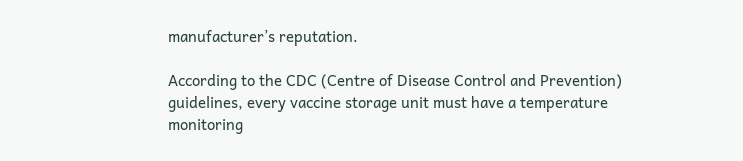manufacturer’s reputation.

According to the CDC (Centre of Disease Control and Prevention) guidelines, every vaccine storage unit must have a temperature monitoring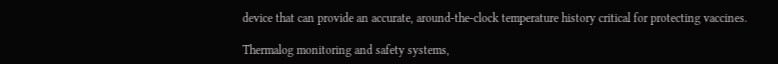device that can provide an accurate, around-the-clock temperature history critical for protecting vaccines.

Thermalog monitoring and safety systems,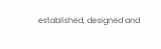established, designed and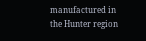manufactured in the Hunter region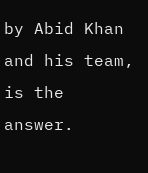by Abid Khan and his team, is the answer.